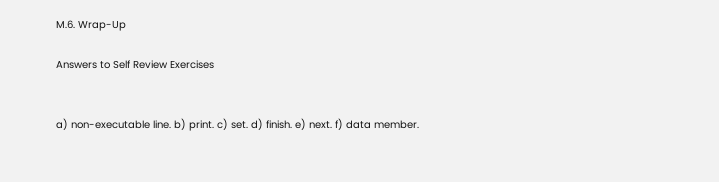M.6. Wrap-Up

Answers to Self Review Exercises


a) non-executable line. b) print. c) set. d) finish. e) next. f) data member.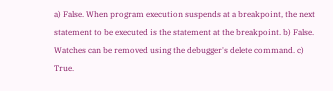a) False. When program execution suspends at a breakpoint, the next statement to be executed is the statement at the breakpoint. b) False. Watches can be removed using the debugger's delete command. c) True.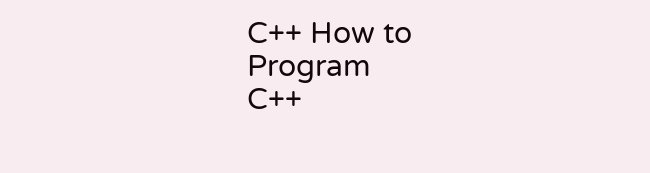C++ How to Program
C++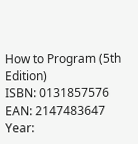How to Program (5th Edition)
ISBN: 0131857576
EAN: 2147483647
Year: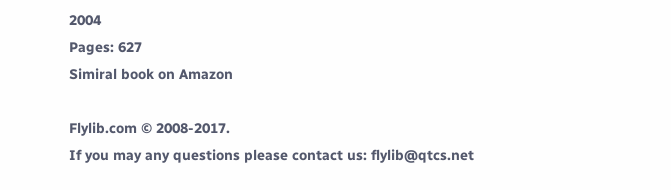2004
Pages: 627
Simiral book on Amazon

Flylib.com © 2008-2017.
If you may any questions please contact us: flylib@qtcs.net